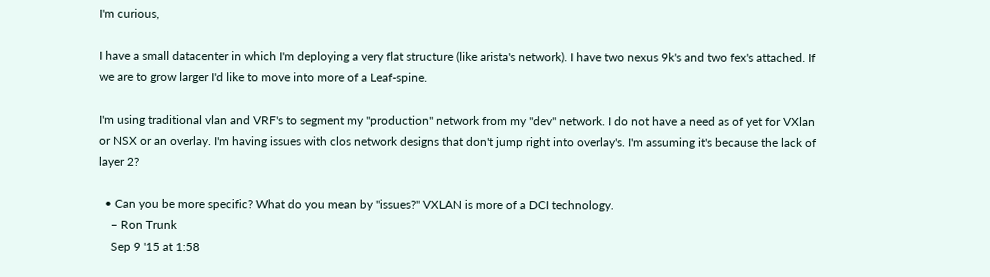I'm curious,

I have a small datacenter in which I'm deploying a very flat structure (like arista's network). I have two nexus 9k's and two fex's attached. If we are to grow larger I'd like to move into more of a Leaf-spine.

I'm using traditional vlan and VRF's to segment my "production" network from my "dev" network. I do not have a need as of yet for VXlan or NSX or an overlay. I'm having issues with clos network designs that don't jump right into overlay's. I'm assuming it's because the lack of layer 2?

  • Can you be more specific? What do you mean by "issues?" VXLAN is more of a DCI technology.
    – Ron Trunk
    Sep 9 '15 at 1:58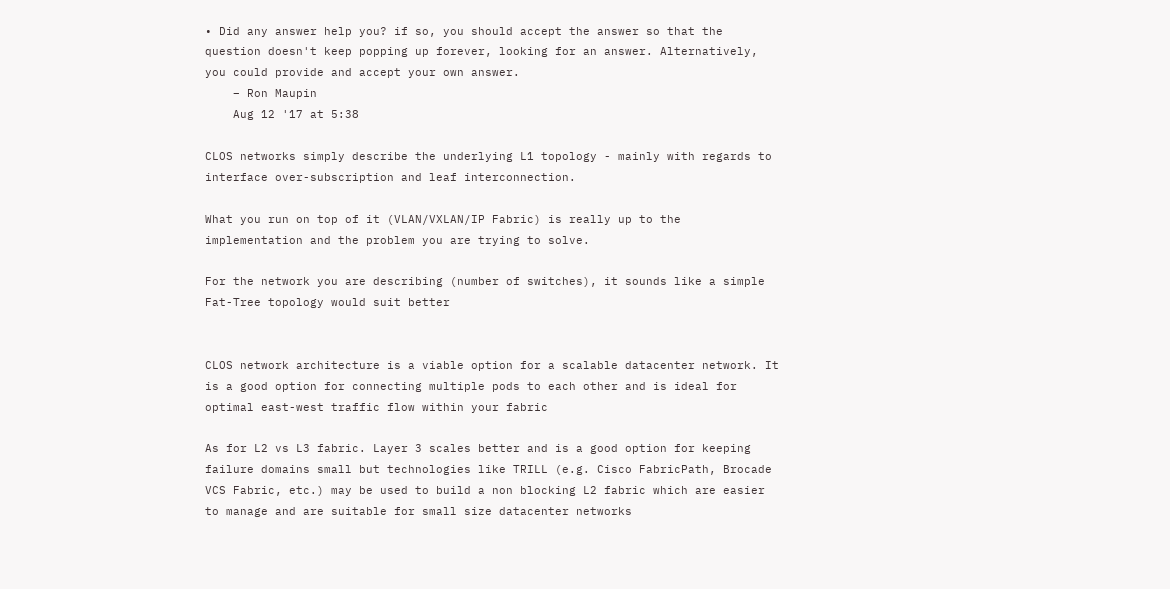• Did any answer help you? if so, you should accept the answer so that the question doesn't keep popping up forever, looking for an answer. Alternatively, you could provide and accept your own answer.
    – Ron Maupin
    Aug 12 '17 at 5:38

CLOS networks simply describe the underlying L1 topology - mainly with regards to interface over-subscription and leaf interconnection.

What you run on top of it (VLAN/VXLAN/IP Fabric) is really up to the implementation and the problem you are trying to solve.

For the network you are describing (number of switches), it sounds like a simple Fat-Tree topology would suit better


CLOS network architecture is a viable option for a scalable datacenter network. It is a good option for connecting multiple pods to each other and is ideal for optimal east-west traffic flow within your fabric

As for L2 vs L3 fabric. Layer 3 scales better and is a good option for keeping failure domains small but technologies like TRILL (e.g. Cisco FabricPath, Brocade VCS Fabric, etc.) may be used to build a non blocking L2 fabric which are easier to manage and are suitable for small size datacenter networks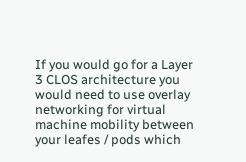If you would go for a Layer 3 CLOS architecture you would need to use overlay networking for virtual machine mobility between your leafes / pods which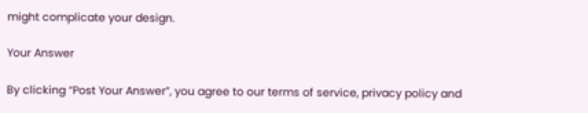might complicate your design.

Your Answer

By clicking “Post Your Answer”, you agree to our terms of service, privacy policy and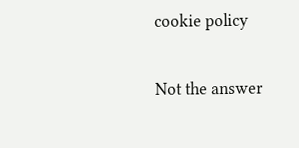cookie policy

Not the answer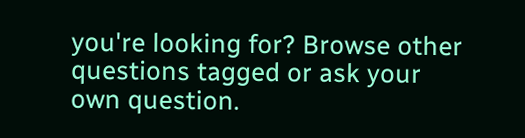you're looking for? Browse other questions tagged or ask your own question.